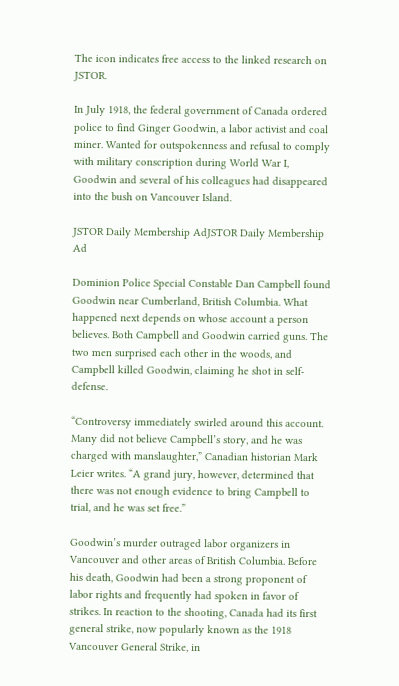The icon indicates free access to the linked research on JSTOR.

In July 1918, the federal government of Canada ordered police to find Ginger Goodwin, a labor activist and coal miner. Wanted for outspokenness and refusal to comply with military conscription during World War I, Goodwin and several of his colleagues had disappeared into the bush on Vancouver Island.

JSTOR Daily Membership AdJSTOR Daily Membership Ad

Dominion Police Special Constable Dan Campbell found Goodwin near Cumberland, British Columbia. What happened next depends on whose account a person believes. Both Campbell and Goodwin carried guns. The two men surprised each other in the woods, and Campbell killed Goodwin, claiming he shot in self-defense.

“Controversy immediately swirled around this account. Many did not believe Campbell’s story, and he was charged with manslaughter,” Canadian historian Mark Leier writes. “A grand jury, however, determined that there was not enough evidence to bring Campbell to trial, and he was set free.”

Goodwin’s murder outraged labor organizers in Vancouver and other areas of British Columbia. Before his death, Goodwin had been a strong proponent of labor rights and frequently had spoken in favor of strikes. In reaction to the shooting, Canada had its first general strike, now popularly known as the 1918 Vancouver General Strike, in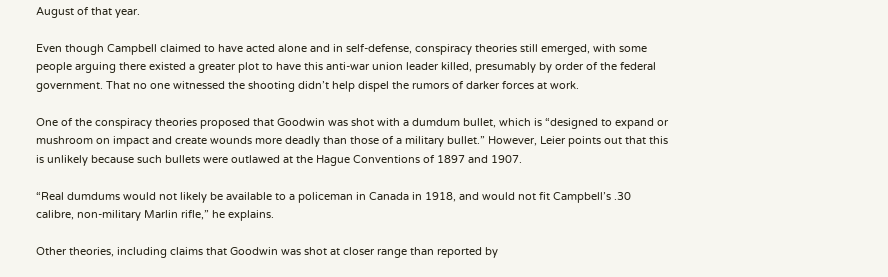August of that year.

Even though Campbell claimed to have acted alone and in self-defense, conspiracy theories still emerged, with some people arguing there existed a greater plot to have this anti-war union leader killed, presumably by order of the federal government. That no one witnessed the shooting didn’t help dispel the rumors of darker forces at work.

One of the conspiracy theories proposed that Goodwin was shot with a dumdum bullet, which is “designed to expand or mushroom on impact and create wounds more deadly than those of a military bullet.” However, Leier points out that this is unlikely because such bullets were outlawed at the Hague Conventions of 1897 and 1907.

“Real dumdums would not likely be available to a policeman in Canada in 1918, and would not fit Campbell’s .30 calibre, non-military Marlin rifle,” he explains.

Other theories, including claims that Goodwin was shot at closer range than reported by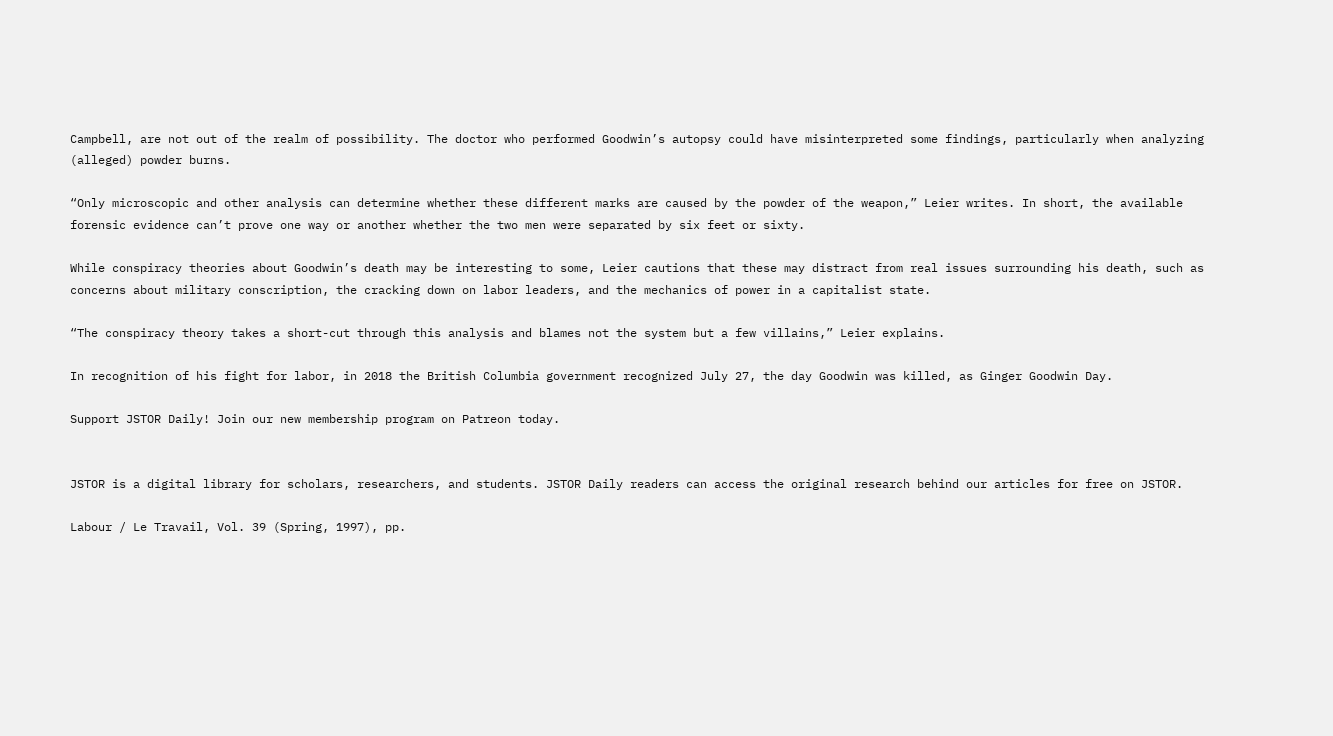Campbell, are not out of the realm of possibility. The doctor who performed Goodwin’s autopsy could have misinterpreted some findings, particularly when analyzing (alleged) powder burns.

“Only microscopic and other analysis can determine whether these different marks are caused by the powder of the weapon,” Leier writes. In short, the available forensic evidence can’t prove one way or another whether the two men were separated by six feet or sixty.

While conspiracy theories about Goodwin’s death may be interesting to some, Leier cautions that these may distract from real issues surrounding his death, such as concerns about military conscription, the cracking down on labor leaders, and the mechanics of power in a capitalist state.

“The conspiracy theory takes a short-cut through this analysis and blames not the system but a few villains,” Leier explains.

In recognition of his fight for labor, in 2018 the British Columbia government recognized July 27, the day Goodwin was killed, as Ginger Goodwin Day.

Support JSTOR Daily! Join our new membership program on Patreon today.


JSTOR is a digital library for scholars, researchers, and students. JSTOR Daily readers can access the original research behind our articles for free on JSTOR.

Labour / Le Travail, Vol. 39 (Spring, 1997), pp.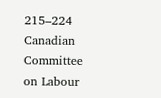215–224
Canadian Committee on Labour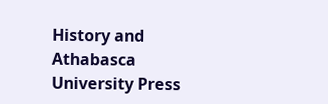History and Athabasca University Press